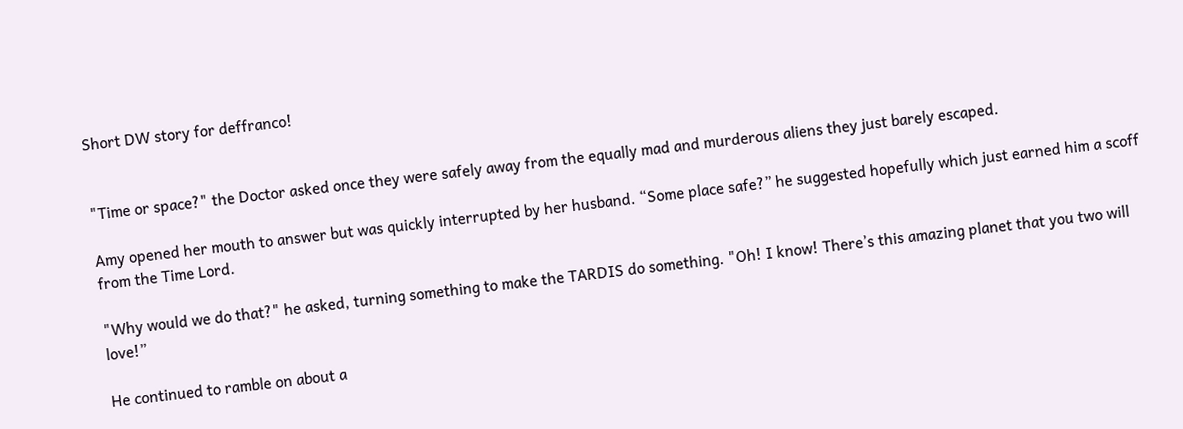Short DW story for deffranco!


"Time or space?" the Doctor asked once they were safely away from the equally mad and murderous aliens they just barely escaped.

Amy opened her mouth to answer but was quickly interrupted by her husband. “Some place safe?” he suggested hopefully which just earned him a scoff from the Time Lord.

"Why would we do that?" he asked, turning something to make the TARDIS do something. "Oh! I know! There’s this amazing planet that you two will love!”

He continued to ramble on about a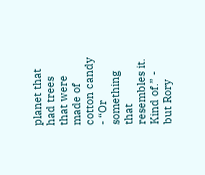planet that had trees that were made of cotton candy - “Or something that resembles it. Kind of.” - but Rory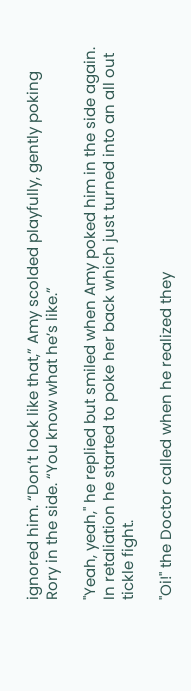ignored him. “Don’t look like that,” Amy scolded playfully, gently poking Rory in the side. “You know what he’s like.”

"Yeah, yeah," he replied but smiled when Amy poked him in the side again. In retaliation he started to poke her back which just turned into an all out tickle fight.

"Oi!" the Doctor called when he realized they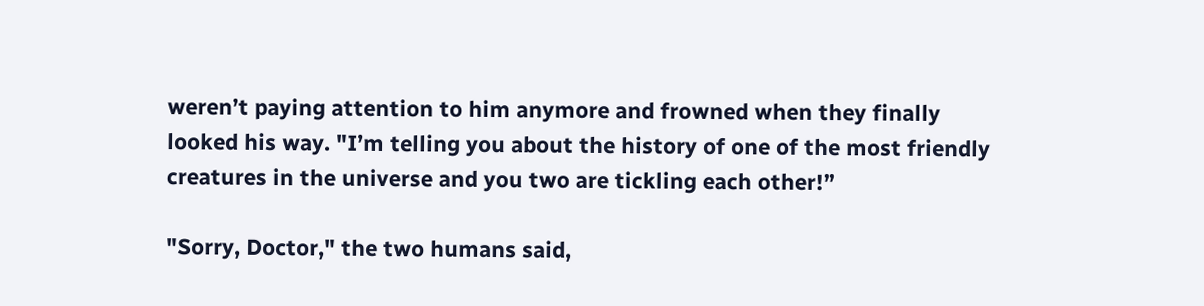weren’t paying attention to him anymore and frowned when they finally looked his way. "I’m telling you about the history of one of the most friendly creatures in the universe and you two are tickling each other!”

"Sorry, Doctor," the two humans said,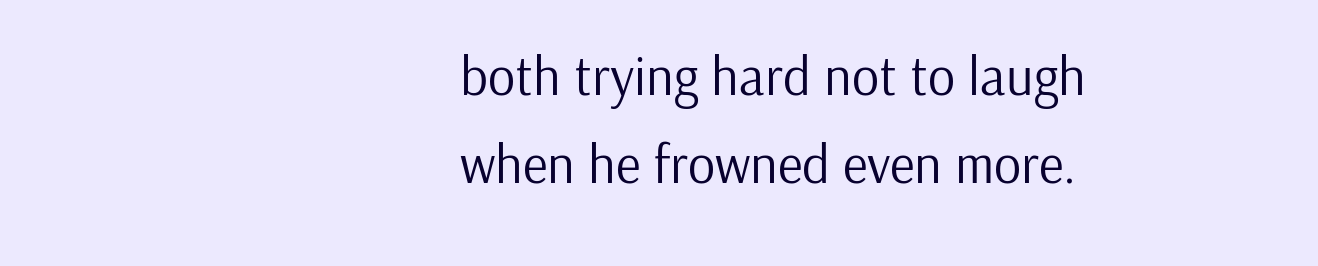both trying hard not to laugh when he frowned even more.